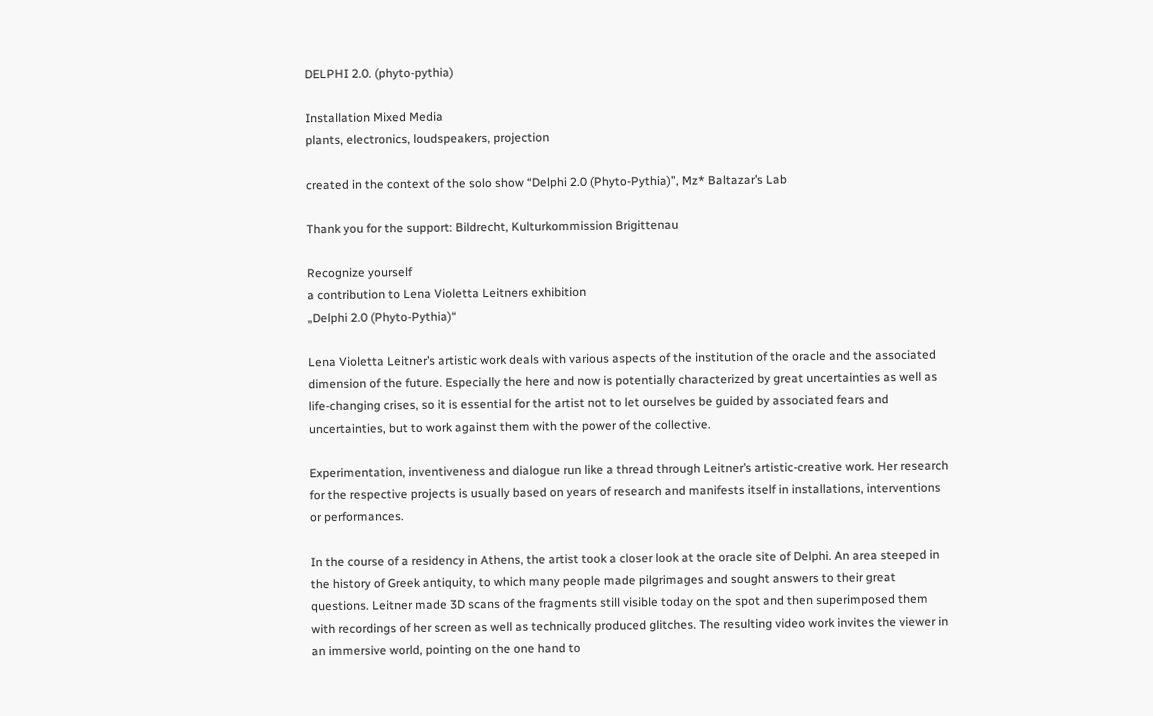DELPHI 2.0. (phyto-pythia)

Installation Mixed Media
plants, electronics, loudspeakers, projection

created in the context of the solo show “Delphi 2.0 (Phyto-Pythia)”, Mz* Baltazar’s Lab

Thank you for the support: Bildrecht, Kulturkommission Brigittenau

Recognize yourself
a contribution to Lena Violetta Leitners exhibition
„Delphi 2.0 (Phyto-Pythia)“

Lena Violetta Leitner’s artistic work deals with various aspects of the institution of the oracle and the associated dimension of the future. Especially the here and now is potentially characterized by great uncertainties as well as life-changing crises, so it is essential for the artist not to let ourselves be guided by associated fears and uncertainties, but to work against them with the power of the collective.

Experimentation, inventiveness and dialogue run like a thread through Leitner’s artistic-creative work. Her research for the respective projects is usually based on years of research and manifests itself in installations, interventions or performances.

In the course of a residency in Athens, the artist took a closer look at the oracle site of Delphi. An area steeped in the history of Greek antiquity, to which many people made pilgrimages and sought answers to their great questions. Leitner made 3D scans of the fragments still visible today on the spot and then superimposed them with recordings of her screen as well as technically produced glitches. The resulting video work invites the viewer in an immersive world, pointing on the one hand to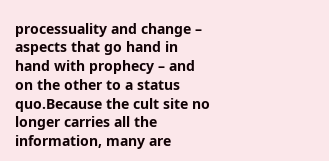processuality and change – aspects that go hand in hand with prophecy – and on the other to a status quo.Because the cult site no longer carries all the information, many are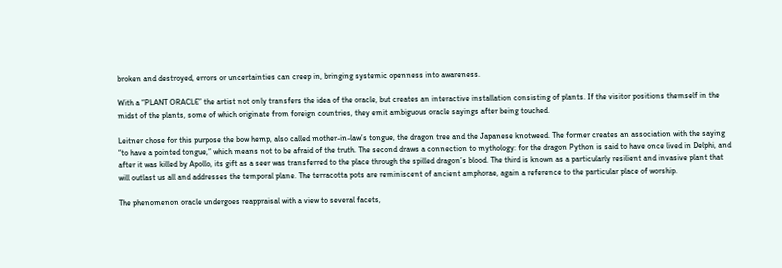broken and destroyed, errors or uncertainties can creep in, bringing systemic openness into awareness.

With a “PLANT ORACLE” the artist not only transfers the idea of the oracle, but creates an interactive installation consisting of plants. If the visitor positions themself in the midst of the plants, some of which originate from foreign countries, they emit ambiguous oracle sayings after being touched.

Leitner chose for this purpose the bow hemp, also called mother-in-law’s tongue, the dragon tree and the Japanese knotweed. The former creates an association with the saying “to have a pointed tongue,” which means not to be afraid of the truth. The second draws a connection to mythology: for the dragon Python is said to have once lived in Delphi, and after it was killed by Apollo, its gift as a seer was transferred to the place through the spilled dragon’s blood. The third is known as a particularly resilient and invasive plant that will outlast us all and addresses the temporal plane. The terracotta pots are reminiscent of ancient amphorae, again a reference to the particular place of worship.

The phenomenon oracle undergoes reappraisal with a view to several facets,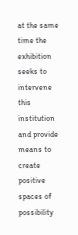at the same time the exhibition seeks to intervene this institution and provide means to create positive spaces of possibility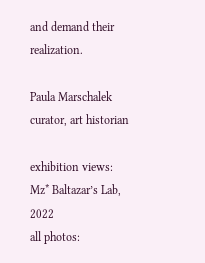and demand their realization.

Paula Marschalek
curator, art historian

exhibition views: Mz* Baltazar’s Lab, 2022
all photos: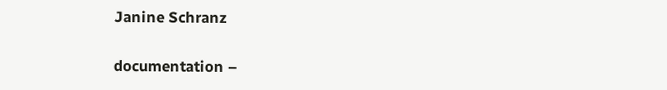Janine Schranz


documentation –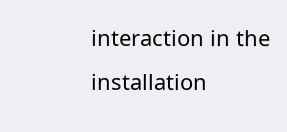interaction in the installation